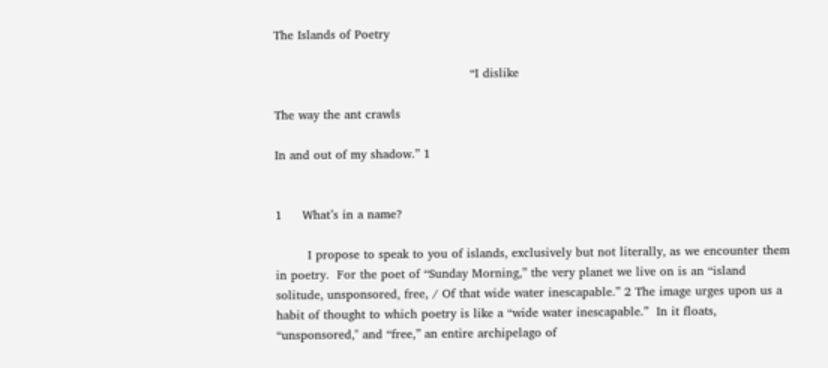The Islands of Poetry

                                                 “I dislike

The way the ant crawls

In and out of my shadow.” 1


1     What’s in a name?

        I propose to speak to you of islands, exclusively but not literally, as we encounter them in poetry.  For the poet of “Sunday Morning,” the very planet we live on is an “island solitude, unsponsored, free, / Of that wide water inescapable.” 2 The image urges upon us a habit of thought to which poetry is like a “wide water inescapable.”  In it floats, “unsponsored," and “free,” an entire archipelago of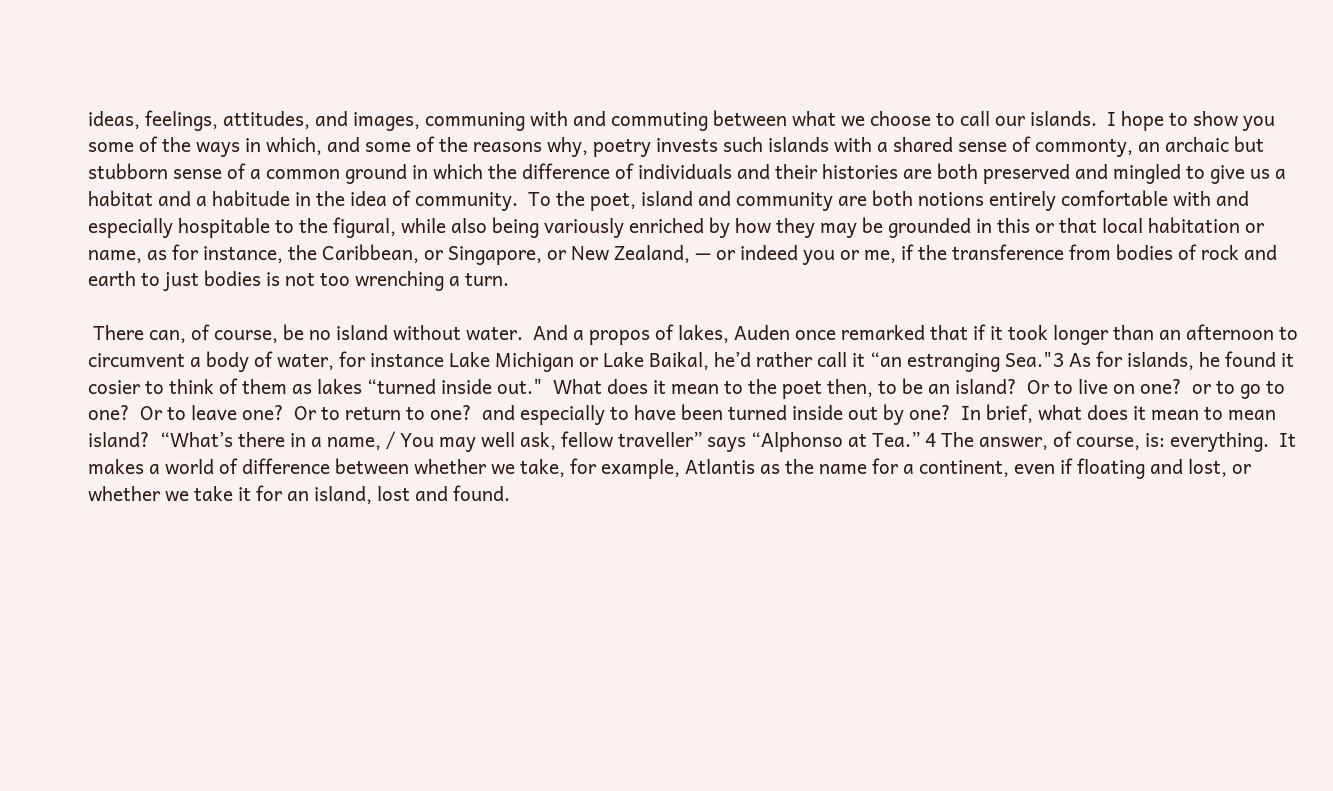ideas, feelings, attitudes, and images, communing with and commuting between what we choose to call our islands.  I hope to show you some of the ways in which, and some of the reasons why, poetry invests such islands with a shared sense of commonty, an archaic but stubborn sense of a common ground in which the difference of individuals and their histories are both preserved and mingled to give us a habitat and a habitude in the idea of community.  To the poet, island and community are both notions entirely comfortable with and especially hospitable to the figural, while also being variously enriched by how they may be grounded in this or that local habitation or name, as for instance, the Caribbean, or Singapore, or New Zealand, — or indeed you or me, if the transference from bodies of rock and earth to just bodies is not too wrenching a turn.

 There can, of course, be no island without water.  And a propos of lakes, Auden once remarked that if it took longer than an afternoon to circumvent a body of water, for instance Lake Michigan or Lake Baikal, he’d rather call it “an estranging Sea."3 As for islands, he found it cosier to think of them as lakes “turned inside out."  What does it mean to the poet then, to be an island?  Or to live on one?  or to go to one?  Or to leave one?  Or to return to one?  and especially to have been turned inside out by one?  In brief, what does it mean to mean island?  “What’s there in a name, / You may well ask, fellow traveller” says “Alphonso at Tea.” 4 The answer, of course, is: everything.  It makes a world of difference between whether we take, for example, Atlantis as the name for a continent, even if floating and lost, or whether we take it for an island, lost and found.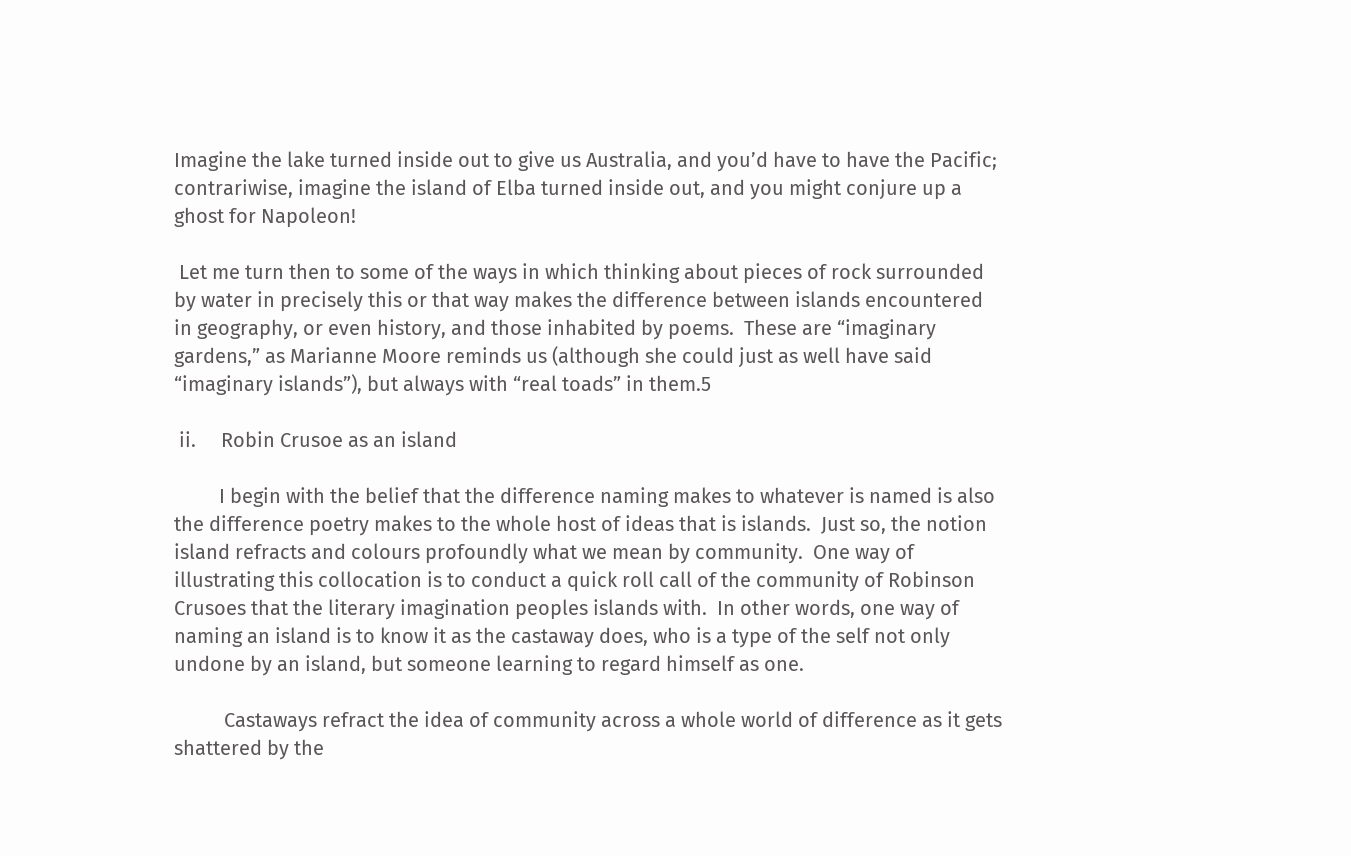Imagine the lake turned inside out to give us Australia, and you’d have to have the Pacific; contrariwise, imagine the island of Elba turned inside out, and you might conjure up a ghost for Napoleon!

 Let me turn then to some of the ways in which thinking about pieces of rock surrounded by water in precisely this or that way makes the difference between islands encountered in geography, or even history, and those inhabited by poems.  These are “imaginary gardens,” as Marianne Moore reminds us (although she could just as well have said “imaginary islands”), but always with “real toads” in them.5

 ii.     Robin Crusoe as an island

         I begin with the belief that the difference naming makes to whatever is named is also the difference poetry makes to the whole host of ideas that is islands.  Just so, the notion island refracts and colours profoundly what we mean by community.  One way of illustrating this collocation is to conduct a quick roll call of the community of Robinson Crusoes that the literary imagination peoples islands with.  In other words, one way of naming an island is to know it as the castaway does, who is a type of the self not only undone by an island, but someone learning to regard himself as one.

          Castaways refract the idea of community across a whole world of difference as it gets shattered by the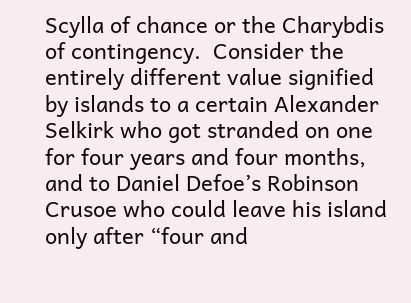Scylla of chance or the Charybdis of contingency.  Consider the entirely different value signified by islands to a certain Alexander Selkirk who got stranded on one for four years and four months, and to Daniel Defoe’s Robinson Crusoe who could leave his island only after “four and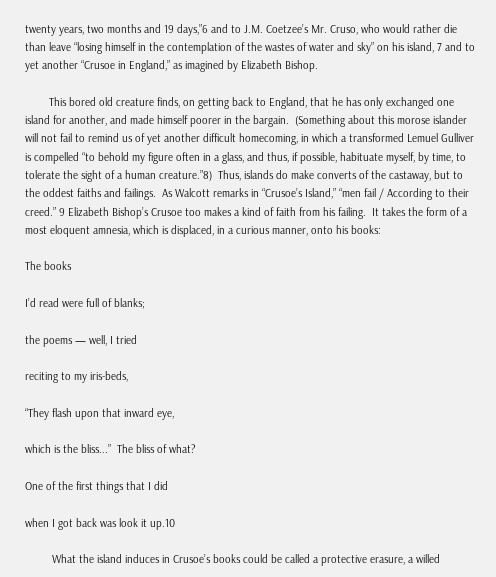twenty years, two months and 19 days,”6 and to J.M. Coetzee’s Mr. Cruso, who would rather die than leave “losing himself in the contemplation of the wastes of water and sky” on his island, 7 and to yet another “Crusoe in England,” as imagined by Elizabeth Bishop.

        This bored old creature finds, on getting back to England, that he has only exchanged one island for another, and made himself poorer in the bargain.  (Something about this morose islander will not fail to remind us of yet another difficult homecoming, in which a transformed Lemuel Gulliver is compelled “to behold my figure often in a glass, and thus, if possible, habituate myself, by time, to tolerate the sight of a human creature.”8)  Thus, islands do make converts of the castaway, but to the oddest faiths and failings.  As Walcott remarks in “Crusoe’s Island,” “men fail / According to their creed.” 9 Elizabeth Bishop’s Crusoe too makes a kind of faith from his failing.  It takes the form of a most eloquent amnesia, which is displaced, in a curious manner, onto his books:

The books

I’d read were full of blanks;

the poems — well, I tried

reciting to my iris-beds,

“They flash upon that inward eye,

which is the bliss...”  The bliss of what?

One of the first things that I did

when I got back was look it up.10

         What the island induces in Crusoe’s books could be called a protective erasure, a willed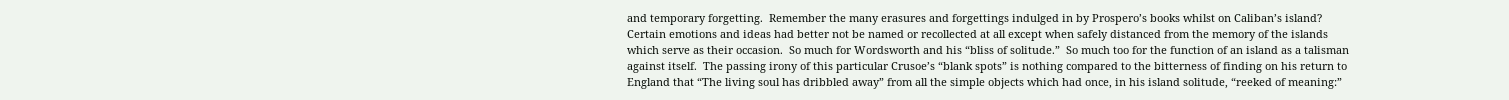and temporary forgetting.  Remember the many erasures and forgettings indulged in by Prospero’s books whilst on Caliban’s island?  Certain emotions and ideas had better not be named or recollected at all except when safely distanced from the memory of the islands which serve as their occasion.  So much for Wordsworth and his “bliss of solitude.”  So much too for the function of an island as a talisman against itself.  The passing irony of this particular Crusoe’s “blank spots” is nothing compared to the bitterness of finding on his return to England that “The living soul has dribbled away” from all the simple objects which had once, in his island solitude, “reeked of meaning:”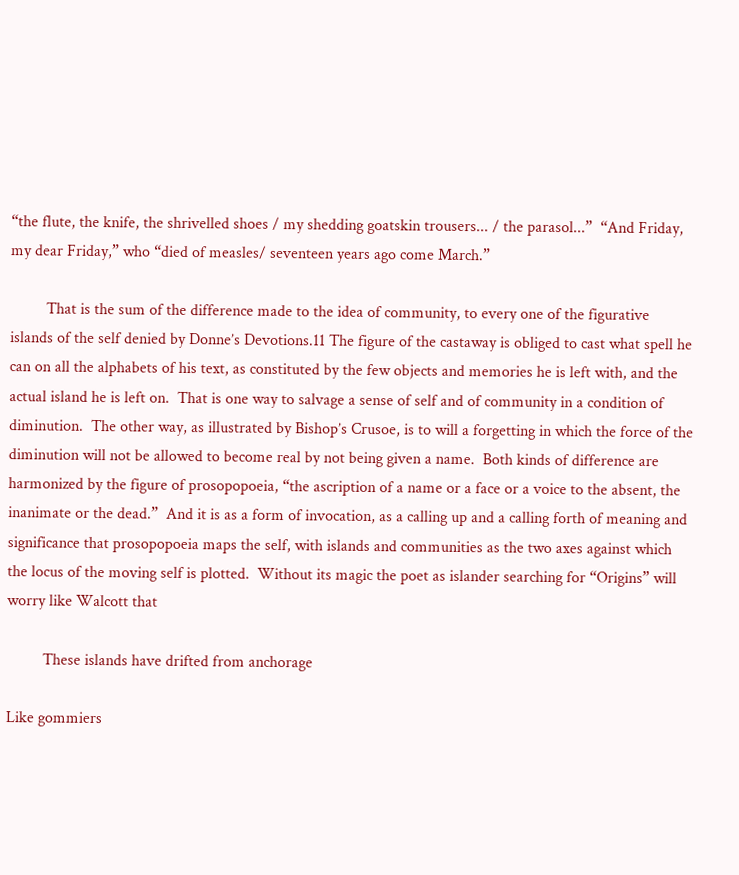“the flute, the knife, the shrivelled shoes / my shedding goatskin trousers... / the parasol...”  “And Friday, my dear Friday,” who “died of measles/ seventeen years ago come March.”

         That is the sum of the difference made to the idea of community, to every one of the figurative islands of the self denied by Donne’s Devotions.11 The figure of the castaway is obliged to cast what spell he can on all the alphabets of his text, as constituted by the few objects and memories he is left with, and the actual island he is left on.  That is one way to salvage a sense of self and of community in a condition of diminution.  The other way, as illustrated by Bishop’s Crusoe, is to will a forgetting in which the force of the diminution will not be allowed to become real by not being given a name.  Both kinds of difference are harmonized by the figure of prosopopoeia, “the ascription of a name or a face or a voice to the absent, the inanimate or the dead.”  And it is as a form of invocation, as a calling up and a calling forth of meaning and significance that prosopopoeia maps the self, with islands and communities as the two axes against which the locus of the moving self is plotted.  Without its magic the poet as islander searching for “Origins” will worry like Walcott that

         These islands have drifted from anchorage

Like gommiers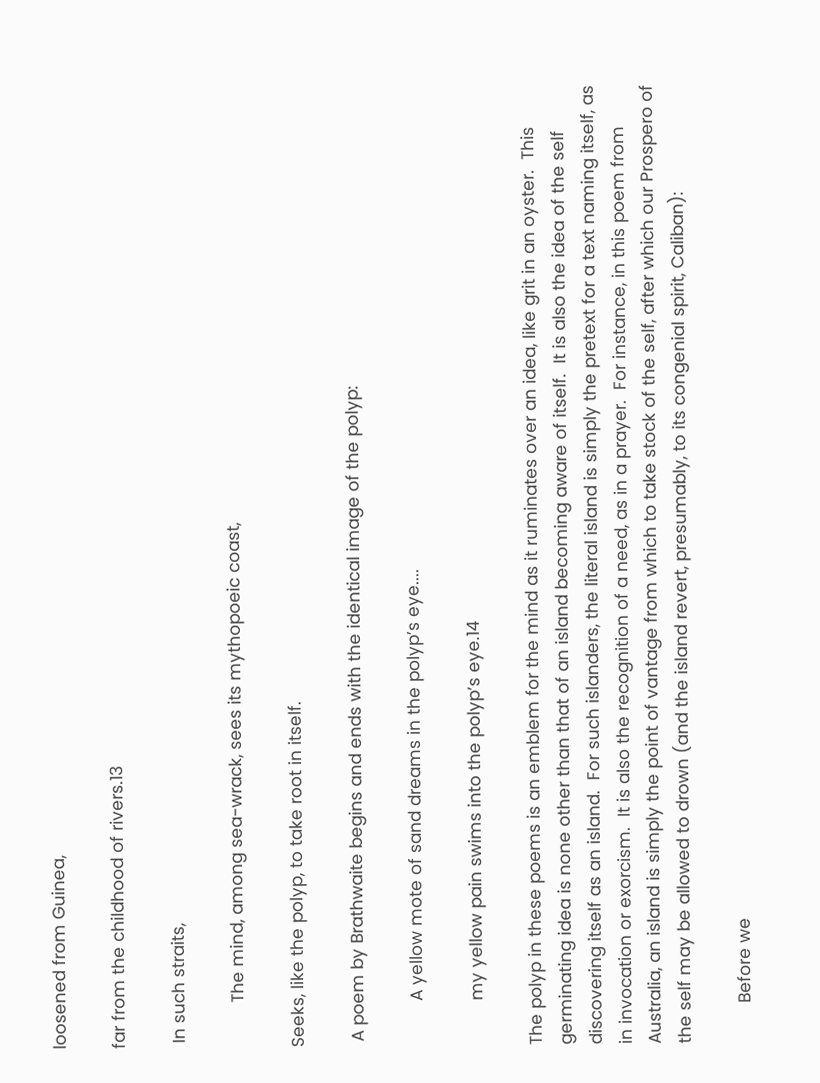loosened from Guinea,

far from the childhood of rivers.13

 In such straits,

         The mind, among sea-wrack, sees its mythopoeic coast,

Seeks, like the polyp, to take root in itself.

 A poem by Brathwaite begins and ends with the identical image of the polyp:

         A yellow mote of sand dreams in the polyp’s eye....

         my yellow pain swims into the polyp’s eye.14

The polyp in these poems is an emblem for the mind as it ruminates over an idea, like grit in an oyster.  This germinating idea is none other than that of an island becoming aware of itself.  It is also the idea of the self discovering itself as an island.  For such islanders, the literal island is simply the pretext for a text naming itself, as in invocation or exorcism.  It is also the recognition of a need, as in a prayer.  For instance, in this poem from Australia, an island is simply the point of vantage from which to take stock of the self, after which our Prospero of the self may be allowed to drown (and the island revert, presumably, to its congenial spirit, Caliban):

        Before we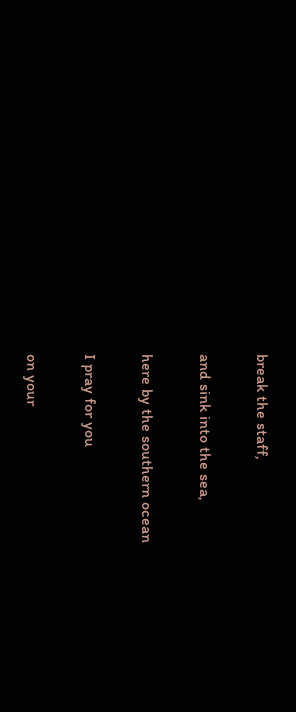break the staff,

and sink into the sea,

here by the southern ocean

I pray for you

on your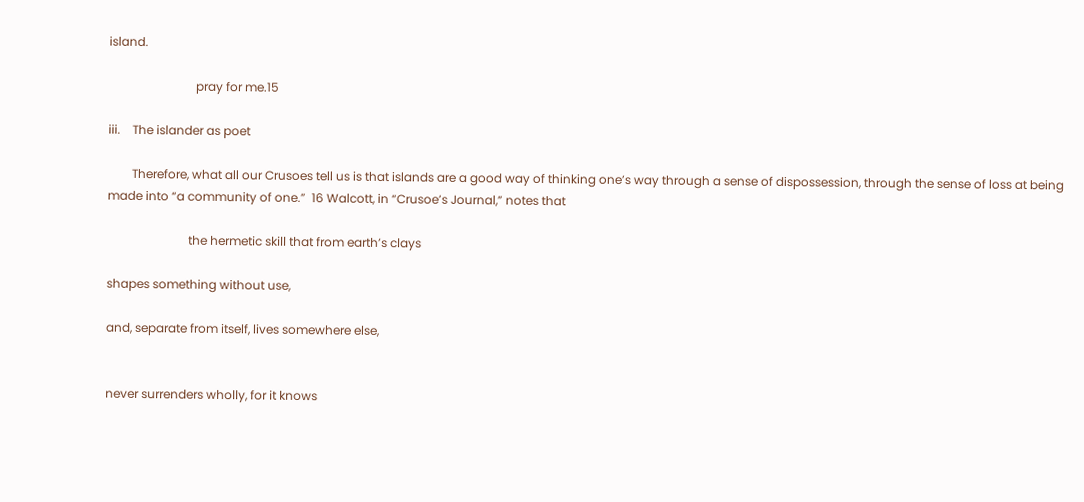island.

                             pray for me.15

iii.    The islander as poet

        Therefore, what all our Crusoes tell us is that islands are a good way of thinking one’s way through a sense of dispossession, through the sense of loss at being made into “a community of one.”  16 Walcott, in “Crusoe’s Journal,” notes that

                           the hermetic skill that from earth’s clays

shapes something without use,

and, separate from itself, lives somewhere else,


never surrenders wholly, for it knows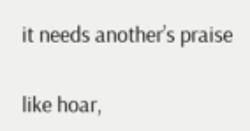it needs another’s praise

like hoar,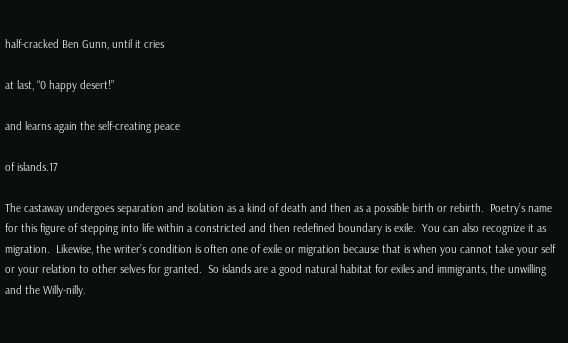half-cracked Ben Gunn, until it cries

at last, “0 happy desert!”

and learns again the self-creating peace

of islands.17

The castaway undergoes separation and isolation as a kind of death and then as a possible birth or rebirth.  Poetry’s name for this figure of stepping into life within a constricted and then redefined boundary is exile.  You can also recognize it as migration.  Likewise, the writer’s condition is often one of exile or migration because that is when you cannot take your self or your relation to other selves for granted.  So islands are a good natural habitat for exiles and immigrants, the unwilling and the Willy-nilly.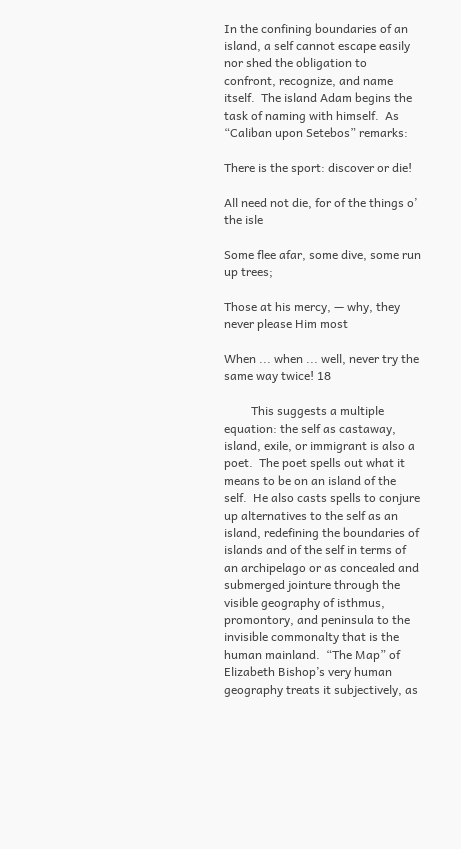In the confining boundaries of an island, a self cannot escape easily nor shed the obligation to confront, recognize, and name itself.  The island Adam begins the task of naming with himself.  As “Caliban upon Setebos” remarks:

There is the sport: discover or die!

All need not die, for of the things o’ the isle

Some flee afar, some dive, some run up trees;

Those at his mercy, — why, they never please Him most

When ... when ... well, never try the same way twice! 18

         This suggests a multiple equation: the self as castaway, island, exile, or immigrant is also a poet.  The poet spells out what it means to be on an island of the self.  He also casts spells to conjure up alternatives to the self as an island, redefining the boundaries of islands and of the self in terms of an archipelago or as concealed and submerged jointure through the visible geography of isthmus, promontory, and peninsula to the invisible commonalty that is the human mainland.  “The Map” of Elizabeth Bishop’s very human geography treats it subjectively, as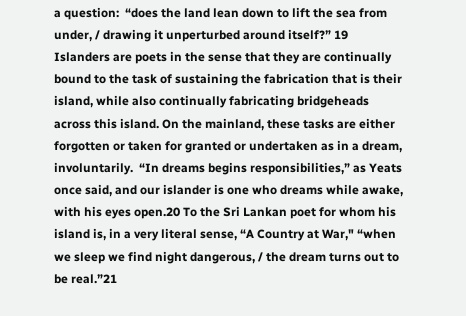a question:  “does the land lean down to lift the sea from under, / drawing it unperturbed around itself?” 19  Islanders are poets in the sense that they are continually bound to the task of sustaining the fabrication that is their island, while also continually fabricating bridgeheads across this island. On the mainland, these tasks are either forgotten or taken for granted or undertaken as in a dream, involuntarily.  “In dreams begins responsibilities,” as Yeats once said, and our islander is one who dreams while awake, with his eyes open.20 To the Sri Lankan poet for whom his island is, in a very literal sense, “A Country at War," “when we sleep we find night dangerous, / the dream turns out to be real.”21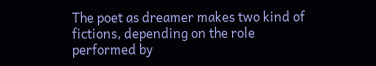The poet as dreamer makes two kind of fictions, depending on the role performed by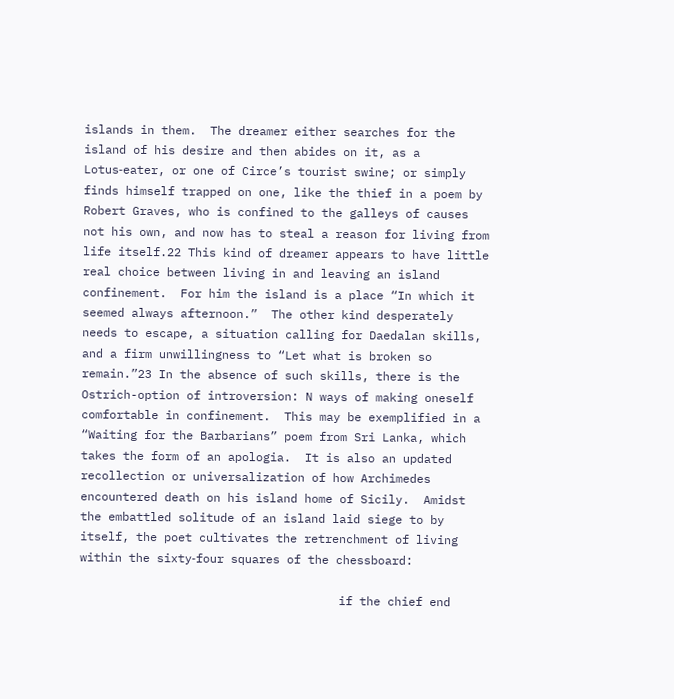islands in them.  The dreamer either searches for the island of his desire and then abides on it, as a Lotus‑eater, or one of Circe’s tourist swine; or simply finds himself trapped on one, like the thief in a poem by Robert Graves, who is confined to the galleys of causes not his own, and now has to steal a reason for living from life itself.22 This kind of dreamer appears to have little real choice between living in and leaving an island confinement.  For him the island is a place “In which it seemed always afternoon.”  The other kind desperately needs to escape, a situation calling for Daedalan skills, and a firm unwillingness to “Let what is broken so remain.”23 In the absence of such skills, there is the Ostrich-option of introversion: N ways of making oneself comfortable in confinement.  This may be exemplified in a “Waiting for the Barbarians” poem from Sri Lanka, which takes the form of an apologia.  It is also an updated recollection or universalization of how Archimedes encountered death on his island home of Sicily.  Amidst the embattled solitude of an island laid siege to by itself, the poet cultivates the retrenchment of living within the sixty‑four squares of the chessboard:

                                     if the chief end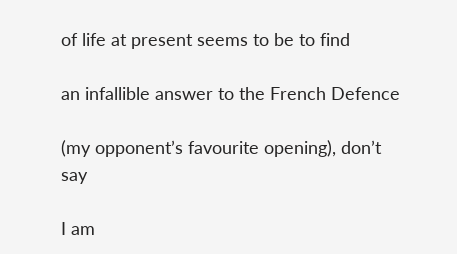of life at present seems to be to find

an infallible answer to the French Defence

(my opponent’s favourite opening), don’t say

I am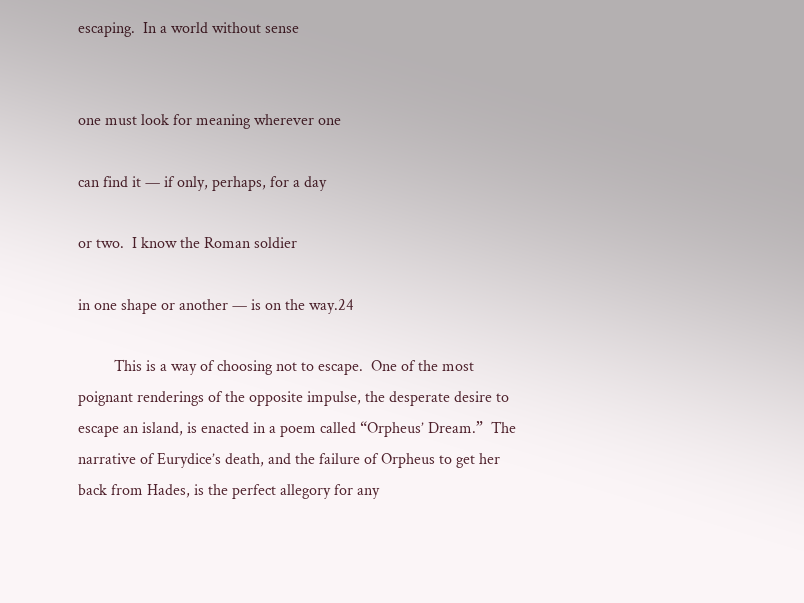escaping.  In a world without sense


one must look for meaning wherever one

can find it — if only, perhaps, for a day

or two.  I know the Roman soldier

in one shape or another — is on the way.24

         This is a way of choosing not to escape.  One of the most poignant renderings of the opposite impulse, the desperate desire to escape an island, is enacted in a poem called “Orpheus’ Dream.”  The narrative of Eurydice’s death, and the failure of Orpheus to get her back from Hades, is the perfect allegory for any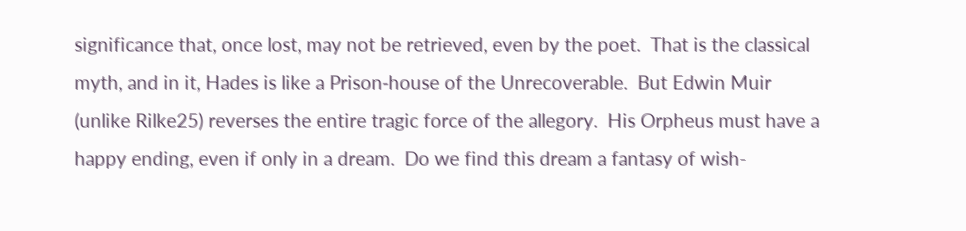significance that, once lost, may not be retrieved, even by the poet.  That is the classical myth, and in it, Hades is like a Prison‑house of the Unrecoverable.  But Edwin Muir (unlike Rilke25) reverses the entire tragic force of the allegory.  His Orpheus must have a happy ending, even if only in a dream.  Do we find this dream a fantasy of wish-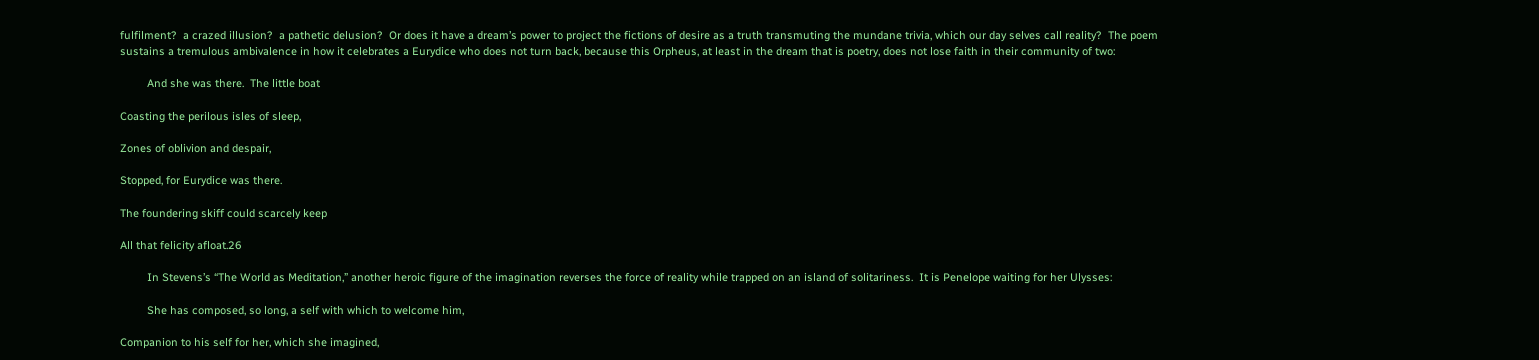fulfilment?  a crazed illusion?  a pathetic delusion?  Or does it have a dream’s power to project the fictions of desire as a truth transmuting the mundane trivia, which our day selves call reality?  The poem sustains a tremulous ambivalence in how it celebrates a Eurydice who does not turn back, because this Orpheus, at least in the dream that is poetry, does not lose faith in their community of two:

         And she was there.  The little boat

Coasting the perilous isles of sleep,

Zones of oblivion and despair,

Stopped, for Eurydice was there.

The foundering skiff could scarcely keep

All that felicity afloat.26

         In Stevens’s “The World as Meditation,” another heroic figure of the imagination reverses the force of reality while trapped on an island of solitariness.  It is Penelope waiting for her Ulysses:

         She has composed, so long, a self with which to welcome him,

Companion to his self for her, which she imagined,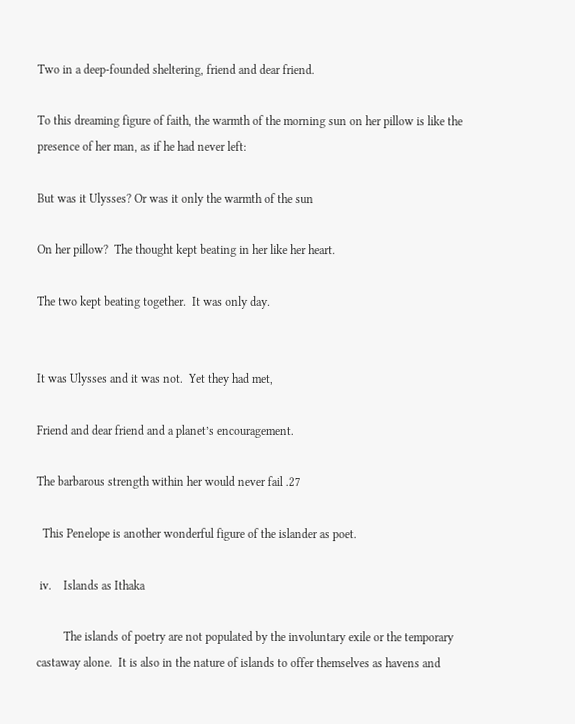Two in a deep-founded sheltering, friend and dear friend.

To this dreaming figure of faith, the warmth of the morning sun on her pillow is like the presence of her man, as if he had never left:

But was it Ulysses? Or was it only the warmth of the sun

On her pillow?  The thought kept beating in her like her heart.

The two kept beating together.  It was only day.


It was Ulysses and it was not.  Yet they had met,

Friend and dear friend and a planet’s encouragement.

The barbarous strength within her would never fail .27

  This Penelope is another wonderful figure of the islander as poet.

 iv.    Islands as Ithaka

         The islands of poetry are not populated by the involuntary exile or the temporary castaway alone.  It is also in the nature of islands to offer themselves as havens and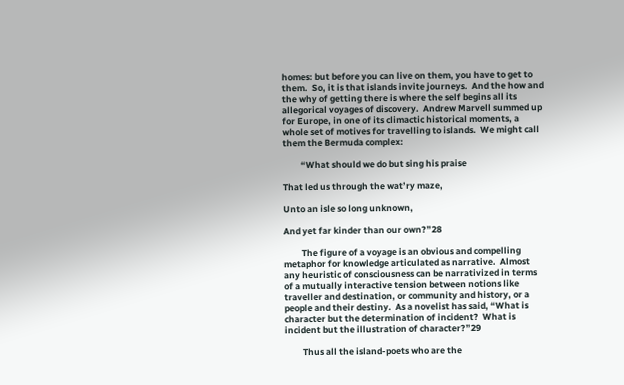homes: but before you can live on them, you have to get to them.  So, it is that islands invite journeys.  And the how and the why of getting there is where the self begins all its allegorical voyages of discovery.  Andrew Marvell summed up for Europe, in one of its climactic historical moments, a whole set of motives for travelling to islands.  We might call them the Bermuda complex:

         “What should we do but sing his praise

That led us through the wat’ry maze,

Unto an isle so long unknown,

And yet far kinder than our own?”28

         The figure of a voyage is an obvious and compelling metaphor for knowledge articulated as narrative.  Almost any heuristic of consciousness can be narrativized in terms of a mutually interactive tension between notions like traveller and destination, or community and history, or a people and their destiny.  As a novelist has said, “What is character but the determination of incident?  What is incident but the illustration of character?”29

         Thus all the island-poets who are the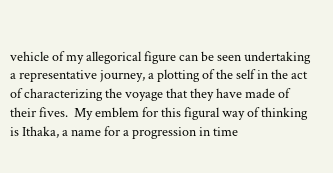vehicle of my allegorical figure can be seen undertaking a representative journey, a plotting of the self in the act of characterizing the voyage that they have made of their fives.  My emblem for this figural way of thinking is Ithaka, a name for a progression in time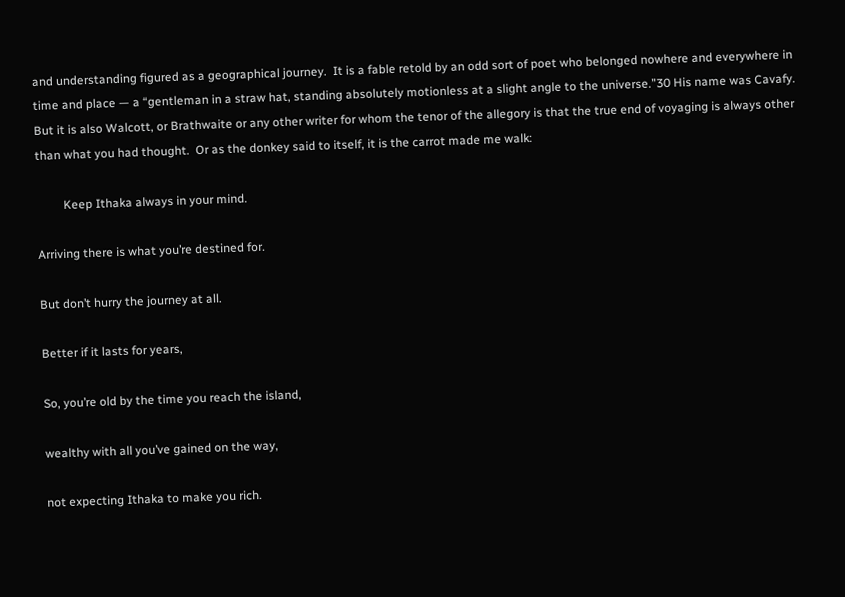and understanding figured as a geographical journey.  It is a fable retold by an odd sort of poet who belonged nowhere and everywhere in time and place — a “gentleman in a straw hat, standing absolutely motionless at a slight angle to the universe.”30 His name was Cavafy.  But it is also Walcott, or Brathwaite or any other writer for whom the tenor of the allegory is that the true end of voyaging is always other than what you had thought.  Or as the donkey said to itself, it is the carrot made me walk:

         Keep Ithaka always in your mind.

Arriving there is what you’re destined for.

But don’t hurry the journey at all.

Better if it lasts for years,

So, you’re old by the time you reach the island,

wealthy with all you’ve gained on the way,

not expecting Ithaka to make you rich.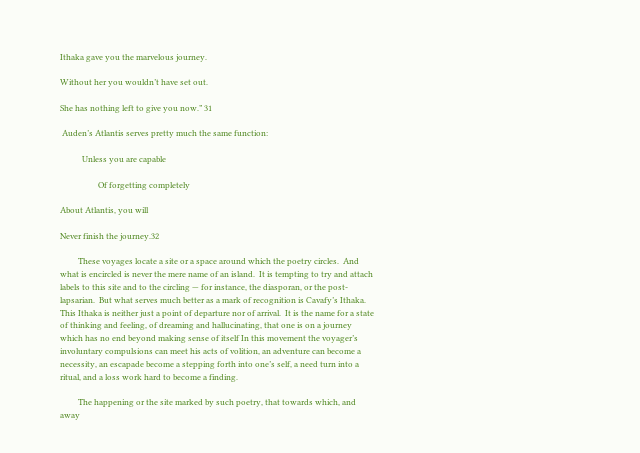Ithaka gave you the marvelous journey.

Without her you wouldn’t have set out.

She has nothing left to give you now.” 31

 Auden’s Atlantis serves pretty much the same function:

           Unless you are capable

                   Of forgetting completely

About Atlantis, you will

Never finish the journey.32

         These voyages locate a site or a space around which the poetry circles.  And what is encircled is never the mere name of an island.  It is tempting to try and attach labels to this site and to the circling — for instance, the diasporan, or the post-lapsarian.  But what serves much better as a mark of recognition is Cavafy’s Ithaka.  This Ithaka is neither just a point of departure nor of arrival.  It is the name for a state of thinking and feeling, of dreaming and hallucinating, that one is on a journey which has no end beyond making sense of itself In this movement the voyager’s involuntary compulsions can meet his acts of volition, an adventure can become a necessity, an escapade become a stepping forth into one’s self, a need turn into a ritual, and a loss work hard to become a finding.

         The happening or the site marked by such poetry, that towards which, and away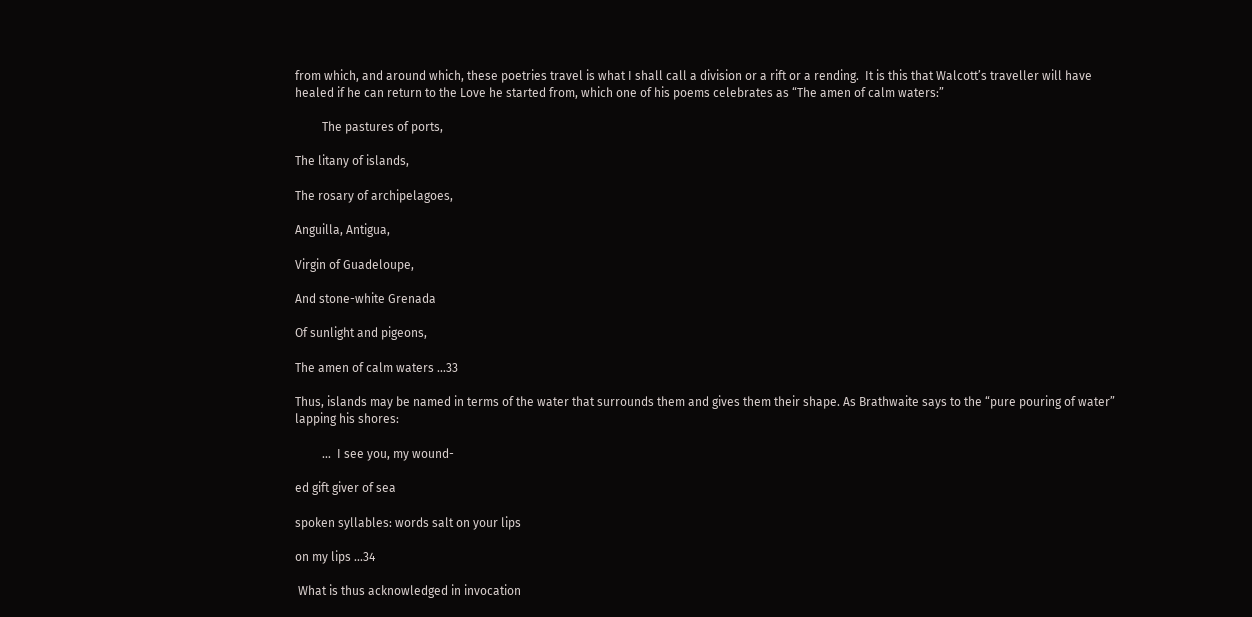from which, and around which, these poetries travel is what I shall call a division or a rift or a rending.  It is this that Walcott’s traveller will have healed if he can return to the Love he started from, which one of his poems celebrates as “The amen of calm waters:”

         The pastures of ports,

The litany of islands,

The rosary of archipelagoes,

Anguilla, Antigua,

Virgin of Guadeloupe,

And stone-white Grenada

Of sunlight and pigeons,

The amen of calm waters ...33

Thus, islands may be named in terms of the water that surrounds them and gives them their shape. As Brathwaite says to the “pure pouring of water” lapping his shores:

         ...  I see you, my wound-

ed gift giver of sea

spoken syllables: words salt on your lips

on my lips ...34

 What is thus acknowledged in invocation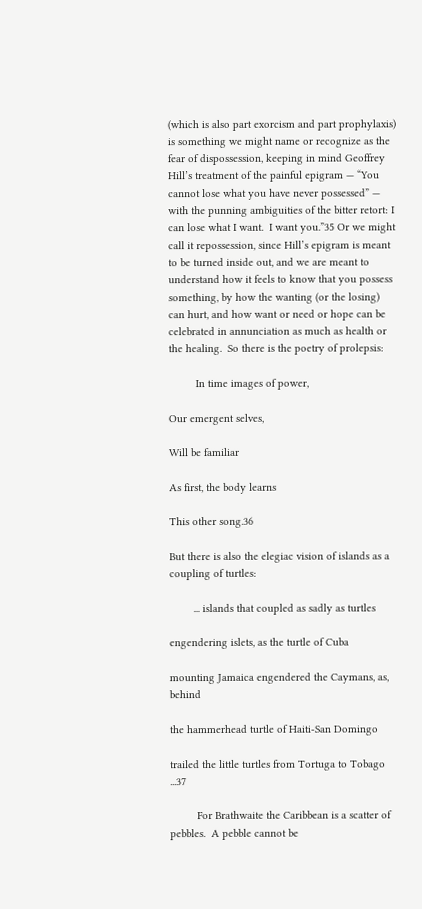(which is also part exorcism and part prophylaxis) is something we might name or recognize as the fear of dispossession, keeping in mind Geoffrey Hill’s treatment of the painful epigram — “You cannot lose what you have never possessed” — with the punning ambiguities of the bitter retort: I can lose what I want.  I want you.”35 Or we might call it repossession, since Hill’s epigram is meant to be turned inside out, and we are meant to understand how it feels to know that you possess something, by how the wanting (or the losing) can hurt, and how want or need or hope can be celebrated in annunciation as much as health or the healing.  So there is the poetry of prolepsis:

         In time images of power,

Our emergent selves,

Will be familiar

As first, the body learns

This other song.36

But there is also the elegiac vision of islands as a coupling of turtles:

        ... islands that coupled as sadly as turtles

engendering islets, as the turtle of Cuba

mounting Jamaica engendered the Caymans, as, behind

the hammerhead turtle of Haiti-San Domingo

trailed the little turtles from Tortuga to Tobago ...37

         For Brathwaite the Caribbean is a scatter of pebbles.  A pebble cannot be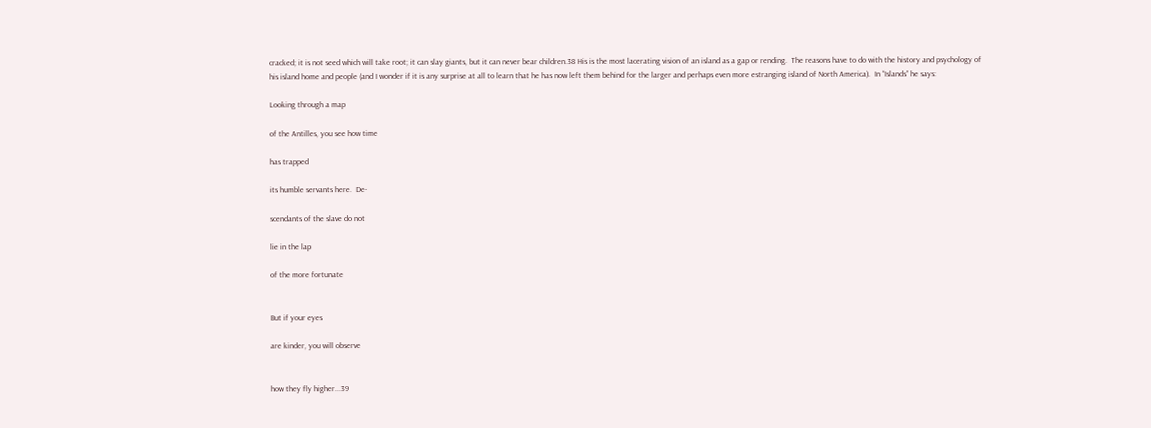cracked; it is not seed which will take root; it can slay giants, but it can never bear children.38 His is the most lacerating vision of an island as a gap or rending.  The reasons have to do with the history and psychology of his island home and people (and I wonder if it is any surprise at all to learn that he has now left them behind for the larger and perhaps even more estranging island of North America).  In “Islands” he says:

Looking through a map

of the Antilles, you see how time

has trapped

its humble servants here.  De-

scendants of the slave do not

lie in the lap

of the more fortunate


But if your eyes

are kinder, you will observe


how they fly higher...39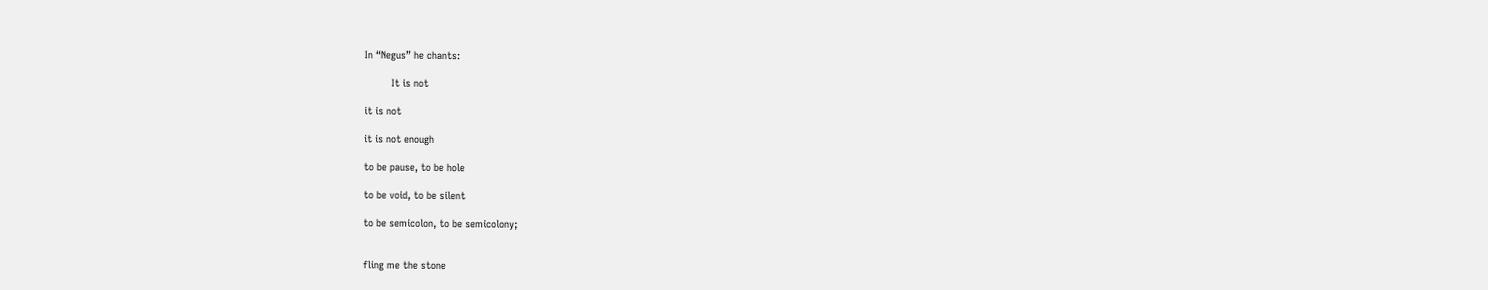In “Negus” he chants:

         It is not

it is not

it is not enough

to be pause, to be hole

to be void, to be silent

to be semicolon, to be semicolony;


fling me the stone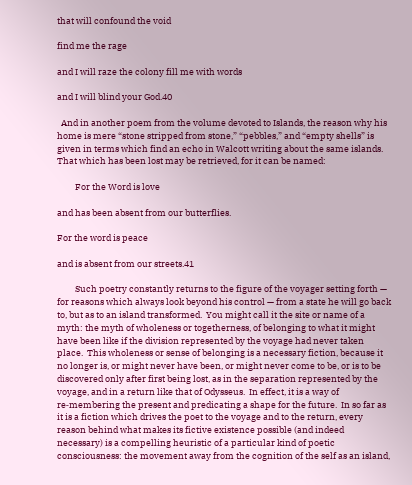that will confound the void

find me the rage

and I will raze the colony fill me with words

and I will blind your God.40

  And in another poem from the volume devoted to Islands, the reason why his home is mere “stone stripped from stone,” “pebbles,” and “empty shells” is given in terms which find an echo in Walcott writing about the same islands.  That which has been lost may be retrieved, for it can be named:

         For the Word is love

and has been absent from our butterflies.

For the word is peace

and is absent from our streets.41

         Such poetry constantly returns to the figure of the voyager setting forth — for reasons which always look beyond his control — from a state he will go back to, but as to an island transformed.  You might call it the site or name of a myth: the myth of wholeness or togetherness, of belonging to what it might have been like if the division represented by the voyage had never taken place.  This wholeness or sense of belonging is a necessary fiction, because it no longer is, or might never have been, or might never come to be, or is to be discovered only after first being lost, as in the separation represented by the voyage, and in a return like that of Odysseus.  In effect, it is a way of re‑membering the present and predicating a shape for the future.  In so far as it is a fiction which drives the poet to the voyage and to the return, every reason behind what makes its fictive existence possible (and indeed necessary) is a compelling heuristic of a particular kind of poetic consciousness: the movement away from the cognition of the self as an island,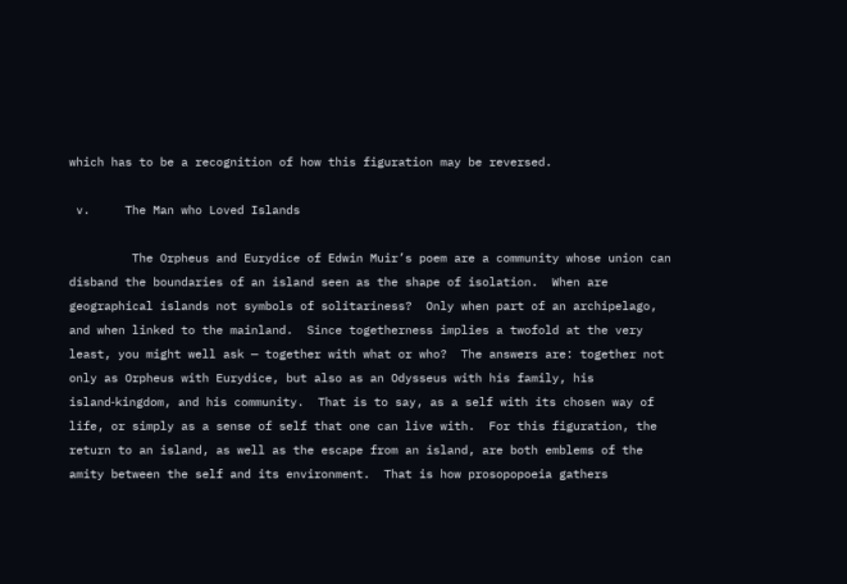which has to be a recognition of how this figuration may be reversed.

 v.     The Man who Loved Islands

         The Orpheus and Eurydice of Edwin Muir’s poem are a community whose union can disband the boundaries of an island seen as the shape of isolation.  When are geographical islands not symbols of solitariness?  Only when part of an archipelago, and when linked to the mainland.  Since togetherness implies a twofold at the very least, you might well ask — together with what or who?  The answers are: together not only as Orpheus with Eurydice, but also as an Odysseus with his family, his island‑kingdom, and his community.  That is to say, as a self with its chosen way of life, or simply as a sense of self that one can live with.  For this figuration, the return to an island, as well as the escape from an island, are both emblems of the amity between the self and its environment.  That is how prosopopoeia gathers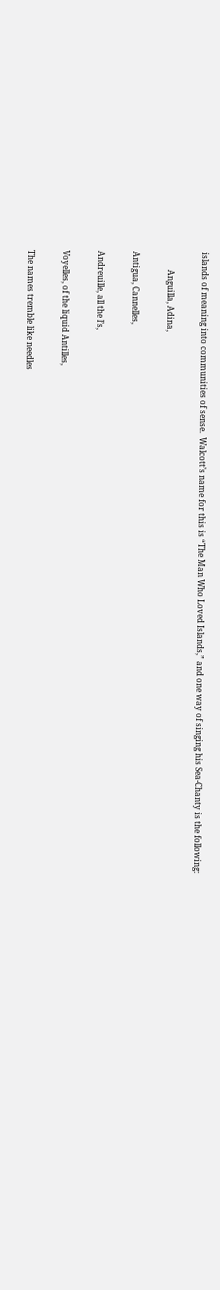islands of meaning into communities of sense.  Walcott’s name for this is “The Man Who Loved Islands,” and one way of singing his Sea-Chanty is the following:

         Anguilla, Adina,

Antigua, Cannelles,

Andreuille, all the l’s,

Voyelles, of the liquid Antilles,

The names tremble like needles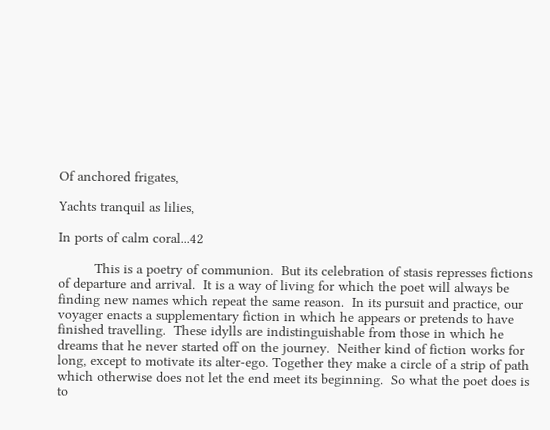Of anchored frigates,

Yachts tranquil as lilies,

In ports of calm coral...42

         This is a poetry of communion.  But its celebration of stasis represses fictions of departure and arrival.  It is a way of living for which the poet will always be finding new names which repeat the same reason.  In its pursuit and practice, our voyager enacts a supplementary fiction in which he appears or pretends to have finished travelling.  These idylls are indistinguishable from those in which he dreams that he never started off on the journey.  Neither kind of fiction works for long, except to motivate its alter-ego. Together they make a circle of a strip of path which otherwise does not let the end meet its beginning.  So what the poet does is to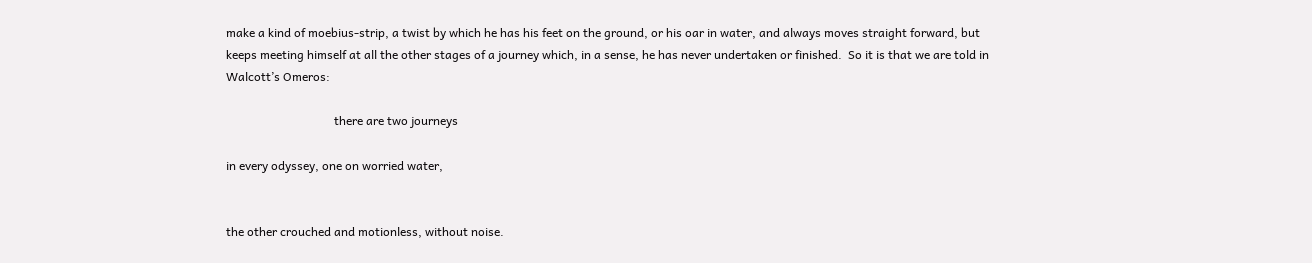make a kind of moebius‑strip, a twist by which he has his feet on the ground, or his oar in water, and always moves straight forward, but keeps meeting himself at all the other stages of a journey which, in a sense, he has never undertaken or finished.  So it is that we are told in Walcott’s Omeros:

                                    there are two journeys

in every odyssey, one on worried water,


the other crouched and motionless, without noise.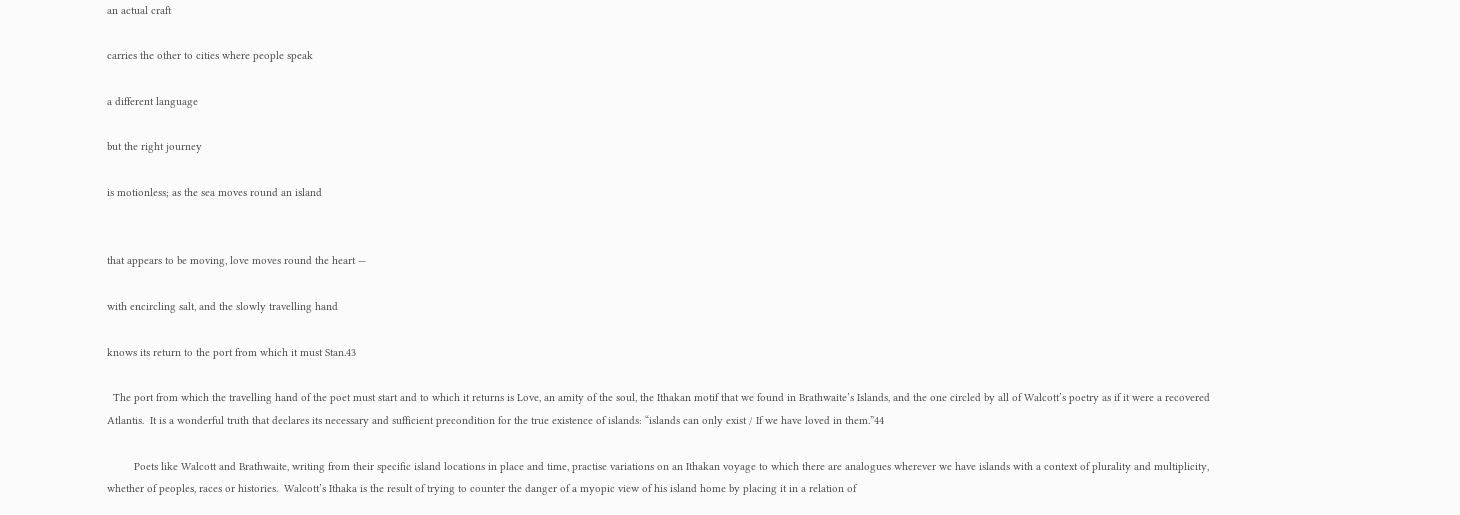an actual craft

carries the other to cities where people speak

a different language

but the right journey

is motionless; as the sea moves round an island


that appears to be moving, love moves round the heart —

with encircling salt, and the slowly travelling hand

knows its return to the port from which it must Stan.43

  The port from which the travelling hand of the poet must start and to which it returns is Love, an amity of the soul, the Ithakan motif that we found in Brathwaite’s Islands, and the one circled by all of Walcott’s poetry as if it were a recovered Atlantis.  It is a wonderful truth that declares its necessary and sufficient precondition for the true existence of islands: “islands can only exist / If we have loved in them.”44

         Poets like Walcott and Brathwaite, writing from their specific island locations in place and time, practise variations on an Ithakan voyage to which there are analogues wherever we have islands with a context of plurality and multiplicity, whether of peoples, races or histories.  Walcott’s Ithaka is the result of trying to counter the danger of a myopic view of his island home by placing it in a relation of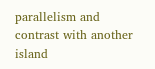parallelism and contrast with another island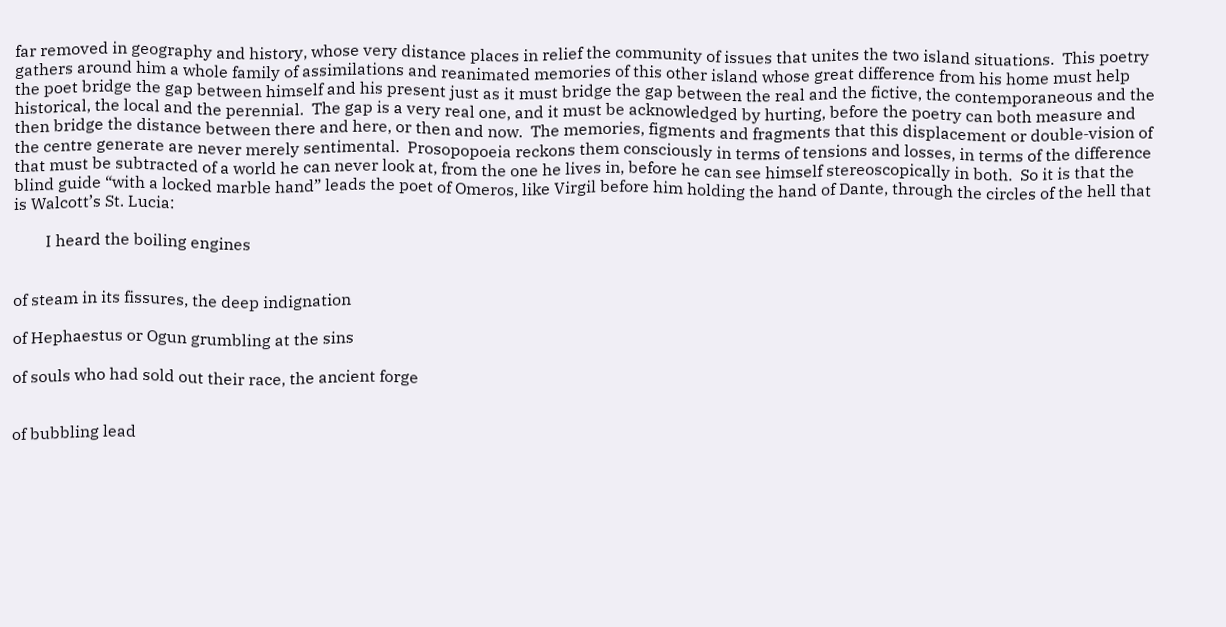far removed in geography and history, whose very distance places in relief the community of issues that unites the two island situations.  This poetry gathers around him a whole family of assimilations and reanimated memories of this other island whose great difference from his home must help the poet bridge the gap between himself and his present just as it must bridge the gap between the real and the fictive, the contemporaneous and the historical, the local and the perennial.  The gap is a very real one, and it must be acknowledged by hurting, before the poetry can both measure and then bridge the distance between there and here, or then and now.  The memories, figments and fragments that this displacement or double‑vision of the centre generate are never merely sentimental.  Prosopopoeia reckons them consciously in terms of tensions and losses, in terms of the difference that must be subtracted of a world he can never look at, from the one he lives in, before he can see himself stereoscopically in both.  So it is that the blind guide “with a locked marble hand” leads the poet of Omeros, like Virgil before him holding the hand of Dante, through the circles of the hell that is Walcott’s St. Lucia:

        I heard the boiling engines


of steam in its fissures, the deep indignation

of Hephaestus or Ogun grumbling at the sins

of souls who had sold out their race, the ancient forge


of bubbling lead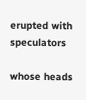erupted with speculators

whose heads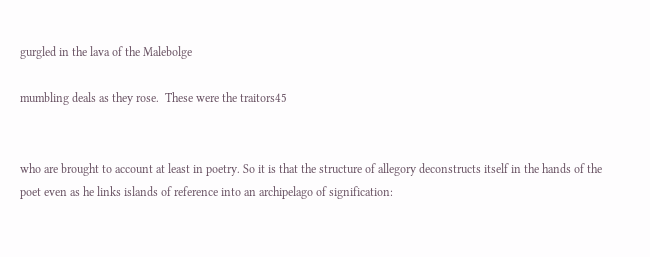gurgled in the lava of the Malebolge

mumbling deals as they rose.  These were the traitors45


who are brought to account at least in poetry. So it is that the structure of allegory deconstructs itself in the hands of the poet even as he links islands of reference into an archipelago of signification: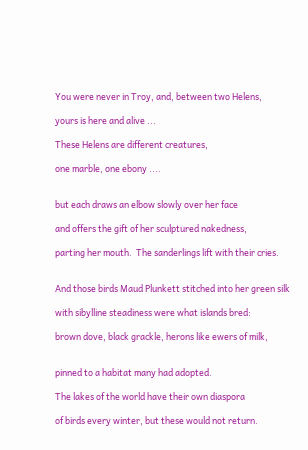You were never in Troy, and, between two Helens,

yours is here and alive ...

These Helens are different creatures,

one marble, one ebony ....


but each draws an elbow slowly over her face

and offers the gift of her sculptured nakedness,

parting her mouth.  The sanderlings lift with their cries.


And those birds Maud Plunkett stitched into her green silk

with sibylline steadiness were what islands bred:

brown dove, black grackle, herons like ewers of milk,


pinned to a habitat many had adopted.

The lakes of the world have their own diaspora

of birds every winter, but these would not return.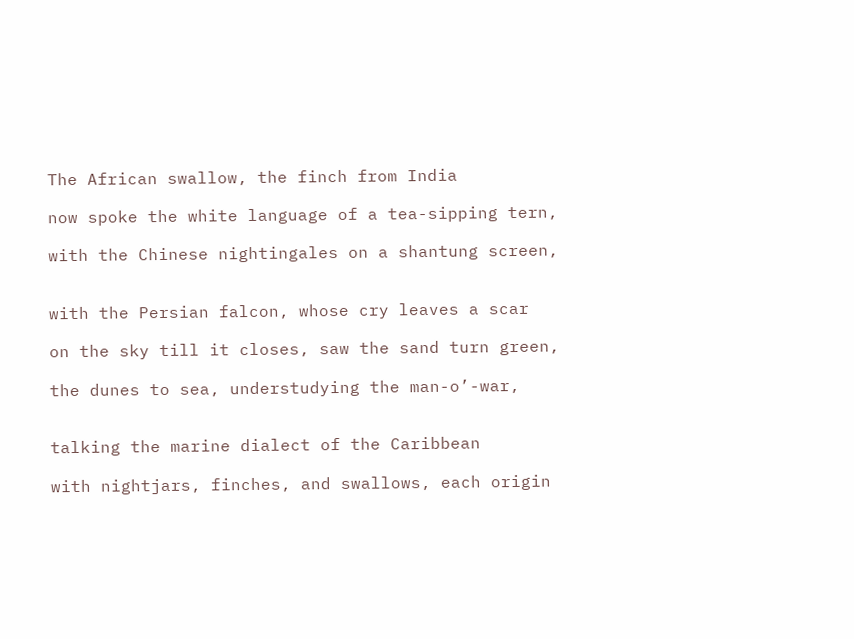The African swallow, the finch from India

now spoke the white language of a tea-sipping tern,

with the Chinese nightingales on a shantung screen,


with the Persian falcon, whose cry leaves a scar

on the sky till it closes, saw the sand turn green,

the dunes to sea, understudying the man-o’-war,


talking the marine dialect of the Caribbean

with nightjars, finches, and swallows, each origin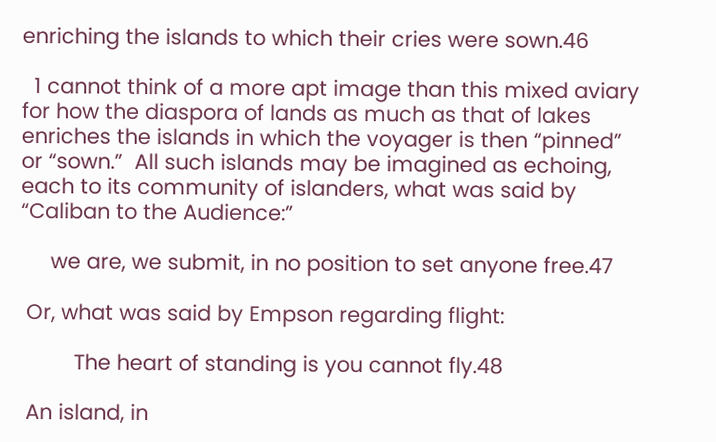enriching the islands to which their cries were sown.46

  1 cannot think of a more apt image than this mixed aviary for how the diaspora of lands as much as that of lakes enriches the islands in which the voyager is then “pinned” or “sown.”  All such islands may be imagined as echoing, each to its community of islanders, what was said by “Caliban to the Audience:”

     we are, we submit, in no position to set anyone free.47

 Or, what was said by Empson regarding flight:

         The heart of standing is you cannot fly.48

 An island, in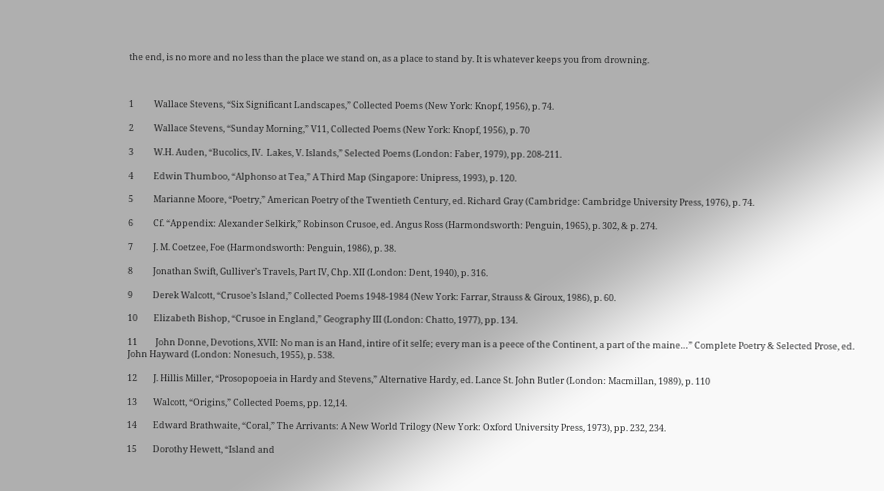the end, is no more and no less than the place we stand on, as a place to stand by. It is whatever keeps you from drowning.



1          Wallace Stevens, “Six Significant Landscapes,” Collected Poems (New York: Knopf, 1956), p. 74.

2          Wallace Stevens, “Sunday Morning,” V11, Collected Poems (New York: Knopf, 1956), p. 70

3          W.H. Auden, “Bucolics, IV.  Lakes, V. Islands,” Selected Poems (London: Faber, 1979), pp. 208‑211.

4          Edwin Thumboo, “Alphonso at Tea,” A Third Map (Singapore: Unipress, 1993), p. 120.

5          Marianne Moore, “Poetry,” American Poetry of the Twentieth Century, ed. Richard Gray (Cambridge: Cambridge University Press, 1976), p. 74.

6          Cf. “Appendix: Alexander Selkirk,” Robinson Crusoe, ed. Angus Ross (Harmondsworth: Penguin, 1965), p. 302, & p. 274.

7          J. M. Coetzee, Foe (Harmondsworth: Penguin, 1986), p. 38.

8          Jonathan Swift, Gulliver’s Travels, Part IV, Chp. XII (London: Dent, 1940), p. 316.

9          Derek Walcott, “Crusoe’s Island,” Collected Poems 1948‑1984 (New York: Farrar, Strauss & Giroux, 1986), p. 60.

10        Elizabeth Bishop, “Crusoe in England,” Geography III (London: Chatto, 1977), pp. 134.

11         John Donne, Devotions, XVII: No man is an Hand, intire of it selfe; every man is a peece of the Continent, a part of the maine…” Complete Poetry & Selected Prose, ed. John Hayward (London: Nonesuch, 1955), p. 538.

12        J. Hillis Miller, “Prosopopoeia in Hardy and Stevens,” Alternative Hardy, ed. Lance St. John Butler (London: Macmillan, 1989), p. 110

13        Walcott, “Origins,” Collected Poems, pp. 12,14.

14        Edward Brathwaite, “Coral,” The Arrivants: A New World Trilogy (New York: Oxford University Press, 1973), pp. 232, 234.

15        Dorothy Hewett, “Island and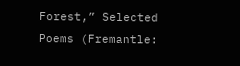Forest,” Selected Poems (Fremantle: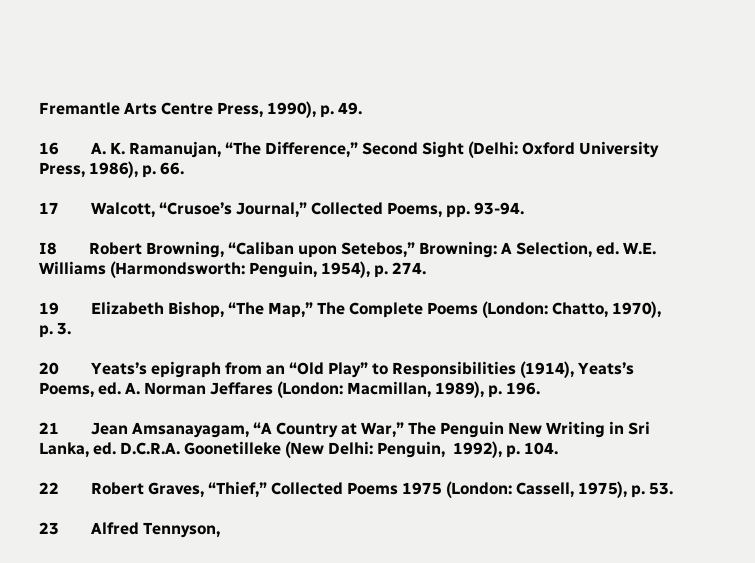Fremantle Arts Centre Press, 1990), p. 49.

16        A. K. Ramanujan, “The Difference,” Second Sight (Delhi: Oxford University Press, 1986), p. 66.

17        Walcott, “Crusoe’s Journal,” Collected Poems, pp. 93-94.

I8        Robert Browning, “Caliban upon Setebos,” Browning: A Selection, ed. W.E. Williams (Harmondsworth: Penguin, 1954), p. 274.

19        Elizabeth Bishop, “The Map,” The Complete Poems (London: Chatto, 1970), p. 3.

20        Yeats’s epigraph from an “Old Play” to Responsibilities (1914), Yeats’s Poems, ed. A. Norman Jeffares (London: Macmillan, 1989), p. 196.

21        Jean Amsanayagam, “A Country at War,” The Penguin New Writing in Sri Lanka, ed. D.C.R.A. Goonetilleke (New Delhi: Penguin,  1992), p. 104.

22        Robert Graves, “Thief,” Collected Poems 1975 (London: Cassell, 1975), p. 53.

23        Alfred Tennyson,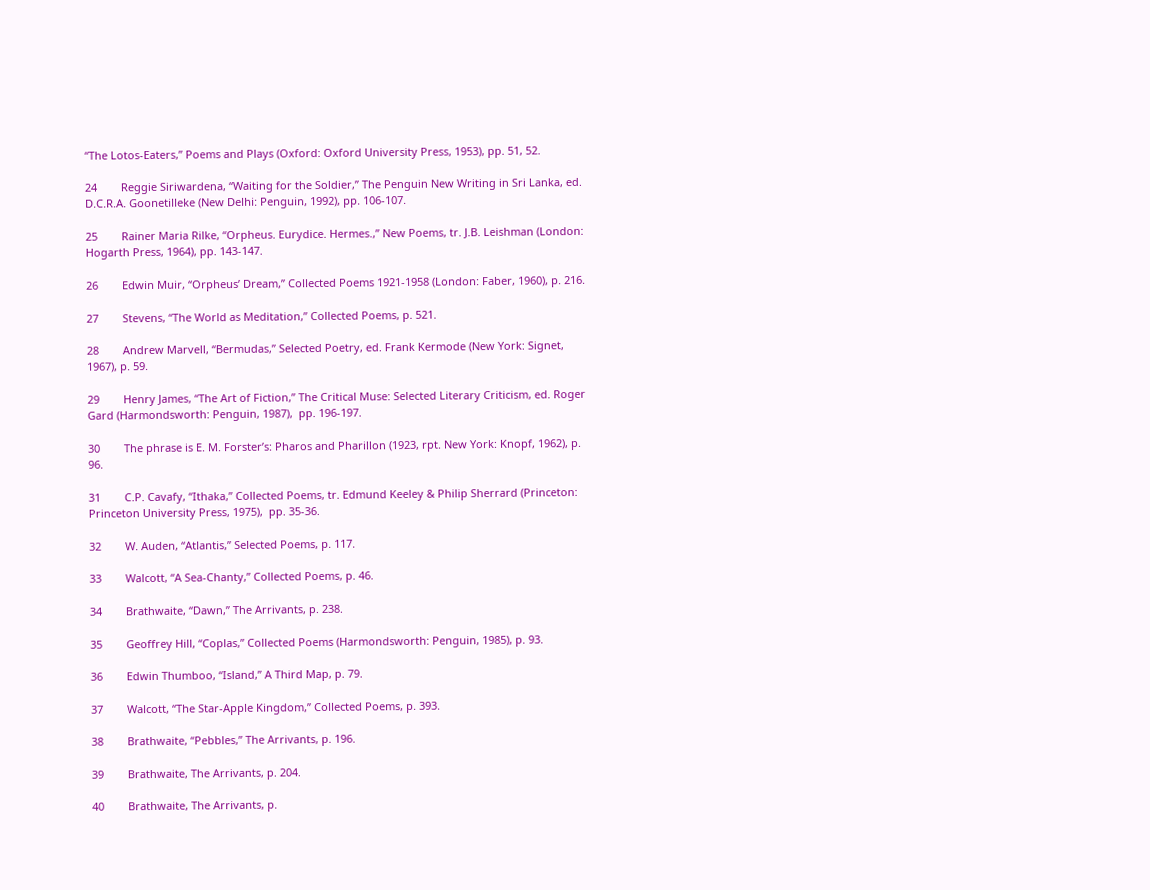“The Lotos‑Eaters,” Poems and Plays (Oxford: Oxford University Press, 1953), pp. 51, 52.

24        Reggie Siriwardena, “Waiting for the Soldier,” The Penguin New Writing in Sri Lanka, ed. D.C.R.A. Goonetilleke (New Delhi: Penguin, 1992), pp. 106-107.

25        Rainer Maria Rilke, “Orpheus. Eurydice. Hermes.,” New Poems, tr. J.B. Leishman (London: Hogarth Press, 1964), pp. 143-147.

26        Edwin Muir, “Orpheus’ Dream,” Collected Poems 1921‑1958 (London: Faber, 1960), p. 216.

27        Stevens, “The World as Meditation,” Collected Poems, p. 521.

28        Andrew Marvell, “Bermudas,” Selected Poetry, ed. Frank Kermode (New York: Signet, 1967), p. 59.

29        Henry James, “The Art of Fiction,” The Critical Muse: Selected Literary Criticism, ed. Roger Gard (Harmondsworth: Penguin, 1987),  pp. 196-197.

30        The phrase is E. M. Forster’s: Pharos and Pharillon (1923, rpt. New York: Knopf, 1962), p. 96.

31        C.P. Cavafy, “Ithaka,” Collected Poems, tr. Edmund Keeley & Philip Sherrard (Princeton: Princeton University Press, 1975),  pp. 35-36.

32        W. Auden, “Atlantis,” Selected Poems, p. 117.

33        Walcott, “A Sea‑Chanty,” Collected Poems, p. 46.

34        Brathwaite, “Dawn,” The Arrivants, p. 238.

35        Geoffrey Hill, “Coplas,” Collected Poems (Harmondsworth: Penguin, 1985), p. 93.

36        Edwin Thumboo, “Island,” A Third Map, p. 79.

37        Walcott, “The Star‑Apple Kingdom,” Collected Poems, p. 393.

38        Brathwaite, “Pebbles,” The Arrivants, p. 196.

39        Brathwaite, The Arrivants, p. 204.

40        Brathwaite, The Arrivants, p.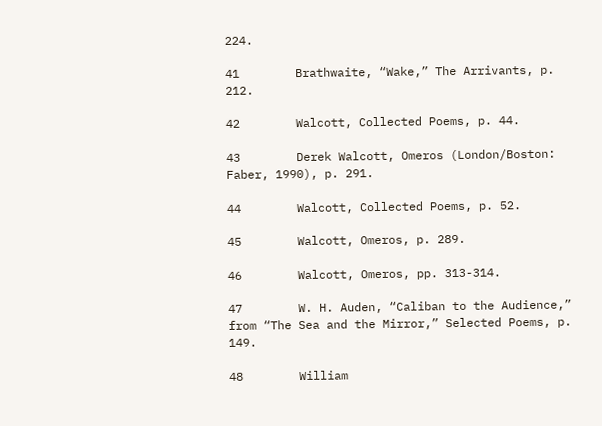224.

41        Brathwaite, “Wake,” The Arrivants, p. 212.

42        Walcott, Collected Poems, p. 44.

43        Derek Walcott, Omeros (London/Boston: Faber, 1990), p. 291.

44        Walcott, Collected Poems, p. 52.

45        Walcott, Omeros, p. 289.

46        Walcott, Omeros, pp. 313-314.

47        W. H. Auden, “Caliban to the Audience,” from “The Sea and the Mirror,” Selected Poems, p. 149.

48        William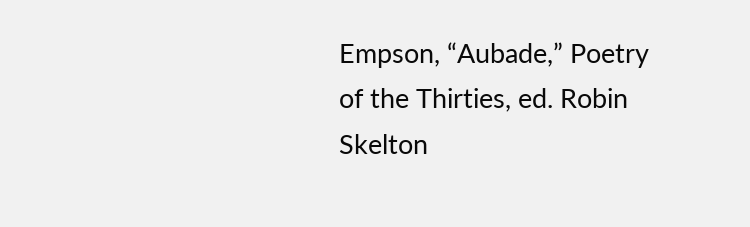Empson, “Aubade,” Poetry of the Thirties, ed. Robin Skelton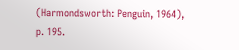(Harmondsworth: Penguin, 1964), p. 195.